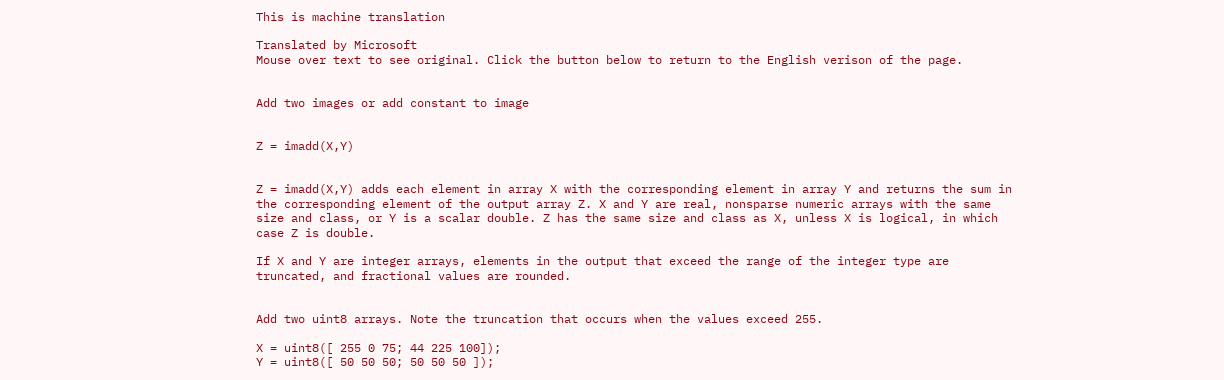This is machine translation

Translated by Microsoft
Mouse over text to see original. Click the button below to return to the English verison of the page.


Add two images or add constant to image


Z = imadd(X,Y)


Z = imadd(X,Y) adds each element in array X with the corresponding element in array Y and returns the sum in the corresponding element of the output array Z. X and Y are real, nonsparse numeric arrays with the same size and class, or Y is a scalar double. Z has the same size and class as X, unless X is logical, in which case Z is double.

If X and Y are integer arrays, elements in the output that exceed the range of the integer type are truncated, and fractional values are rounded.


Add two uint8 arrays. Note the truncation that occurs when the values exceed 255.

X = uint8([ 255 0 75; 44 225 100]);
Y = uint8([ 50 50 50; 50 50 50 ]);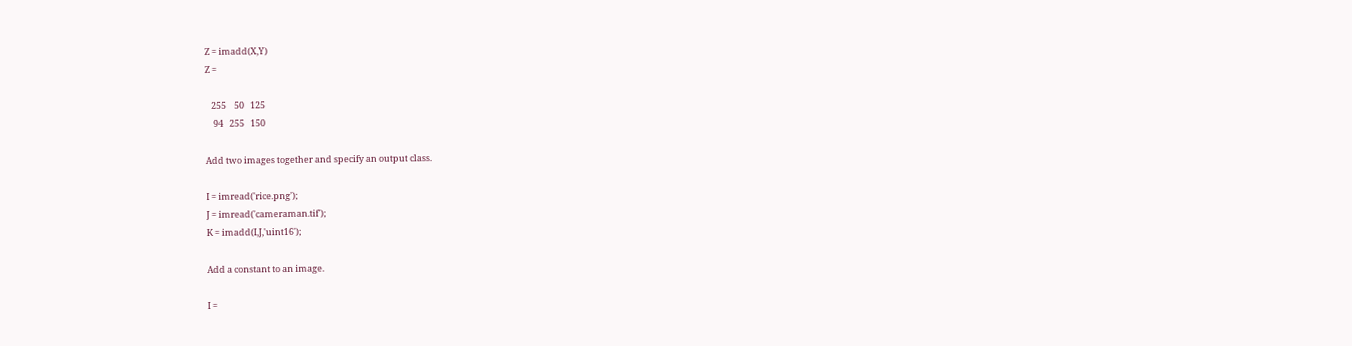Z = imadd(X,Y)
Z =

   255    50   125
    94   255   150

Add two images together and specify an output class.

I = imread('rice.png');
J = imread('cameraman.tif');
K = imadd(I,J,'uint16');

Add a constant to an image.

I =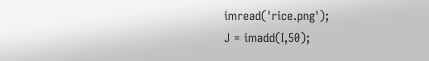imread('rice.png');
J = imadd(I,50);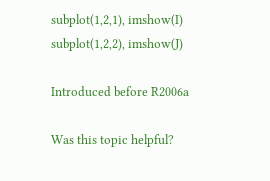subplot(1,2,1), imshow(I)
subplot(1,2,2), imshow(J)

Introduced before R2006a

Was this topic helpful?